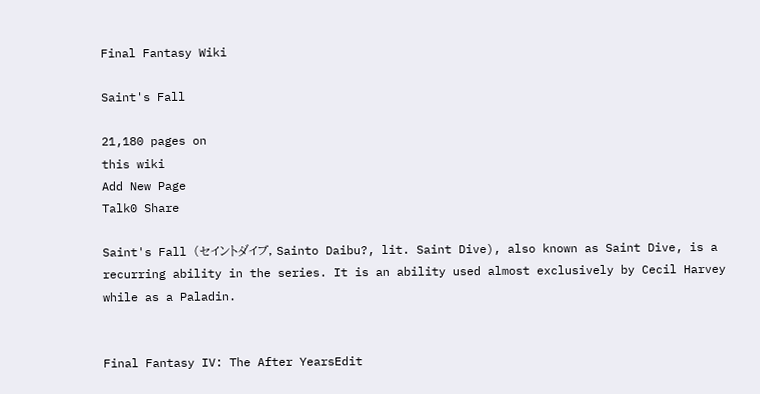Final Fantasy Wiki

Saint's Fall

21,180 pages on
this wiki
Add New Page
Talk0 Share

Saint's Fall (セイントダイブ, Sainto Daibu?, lit. Saint Dive), also known as Saint Dive, is a recurring ability in the series. It is an ability used almost exclusively by Cecil Harvey while as a Paladin.


Final Fantasy IV: The After YearsEdit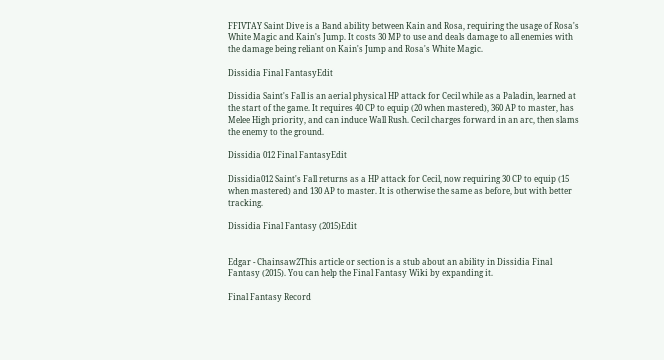FFIVTAY Saint Dive is a Band ability between Kain and Rosa, requiring the usage of Rosa's White Magic and Kain's Jump. It costs 30 MP to use and deals damage to all enemies with the damage being reliant on Kain's Jump and Rosa's White Magic.

Dissidia Final FantasyEdit

Dissidia Saint's Fall is an aerial physical HP attack for Cecil while as a Paladin, learned at the start of the game. It requires 40 CP to equip (20 when mastered), 360 AP to master, has Melee High priority, and can induce Wall Rush. Cecil charges forward in an arc, then slams the enemy to the ground.

Dissidia 012 Final FantasyEdit

Dissidia012 Saint's Fall returns as a HP attack for Cecil, now requiring 30 CP to equip (15 when mastered) and 130 AP to master. It is otherwise the same as before, but with better tracking.

Dissidia Final Fantasy (2015)Edit


Edgar - Chainsaw2This article or section is a stub about an ability in Dissidia Final Fantasy (2015). You can help the Final Fantasy Wiki by expanding it.

Final Fantasy Record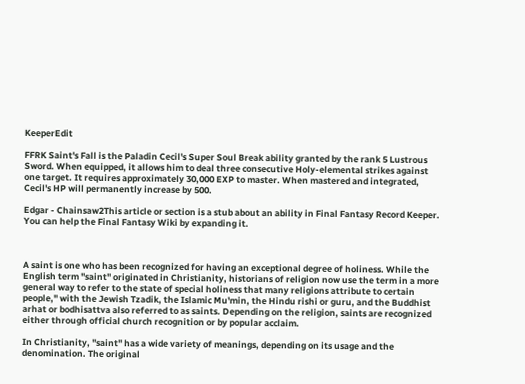KeeperEdit

FFRK Saint's Fall is the Paladin Cecil's Super Soul Break ability granted by the rank 5 Lustrous Sword. When equipped, it allows him to deal three consecutive Holy-elemental strikes against one target. It requires approximately 30,000 EXP to master. When mastered and integrated, Cecil's HP will permanently increase by 500.

Edgar - Chainsaw2This article or section is a stub about an ability in Final Fantasy Record Keeper. You can help the Final Fantasy Wiki by expanding it.



A saint is one who has been recognized for having an exceptional degree of holiness. While the English term "saint" originated in Christianity, historians of religion now use the term in a more general way to refer to the state of special holiness that many religions attribute to certain people," with the Jewish Tzadik, the Islamic Mu'min, the Hindu rishi or guru, and the Buddhist arhat or bodhisattva also referred to as saints. Depending on the religion, saints are recognized either through official church recognition or by popular acclaim.

In Christianity, "saint" has a wide variety of meanings, depending on its usage and the denomination. The original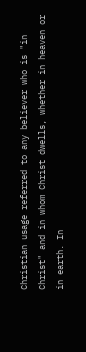Christian usage referred to any believer who is "in Christ" and in whom Christ dwells, whether in heaven or in earth. In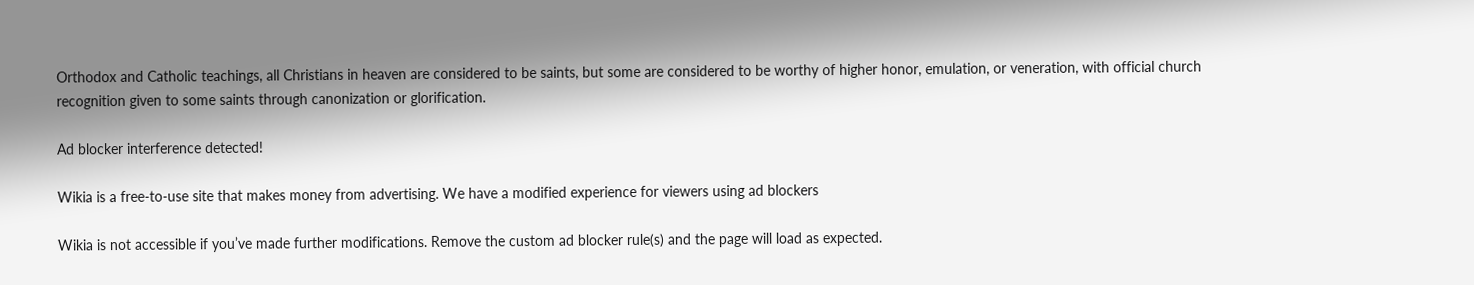Orthodox and Catholic teachings, all Christians in heaven are considered to be saints, but some are considered to be worthy of higher honor, emulation, or veneration, with official church recognition given to some saints through canonization or glorification.

Ad blocker interference detected!

Wikia is a free-to-use site that makes money from advertising. We have a modified experience for viewers using ad blockers

Wikia is not accessible if you’ve made further modifications. Remove the custom ad blocker rule(s) and the page will load as expected.